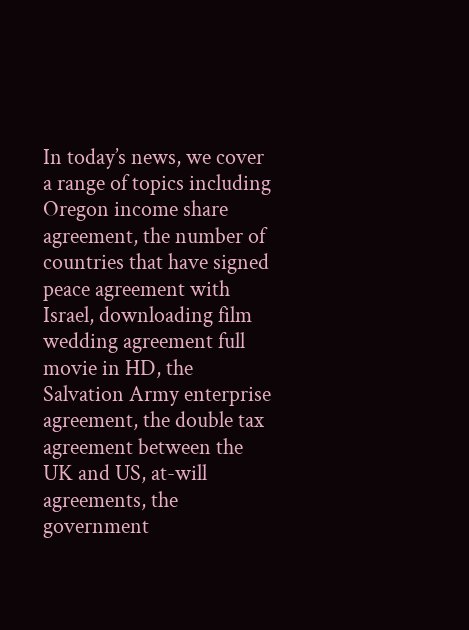In today’s news, we cover a range of topics including Oregon income share agreement, the number of countries that have signed peace agreement with Israel, downloading film wedding agreement full movie in HD, the Salvation Army enterprise agreement, the double tax agreement between the UK and US, at-will agreements, the government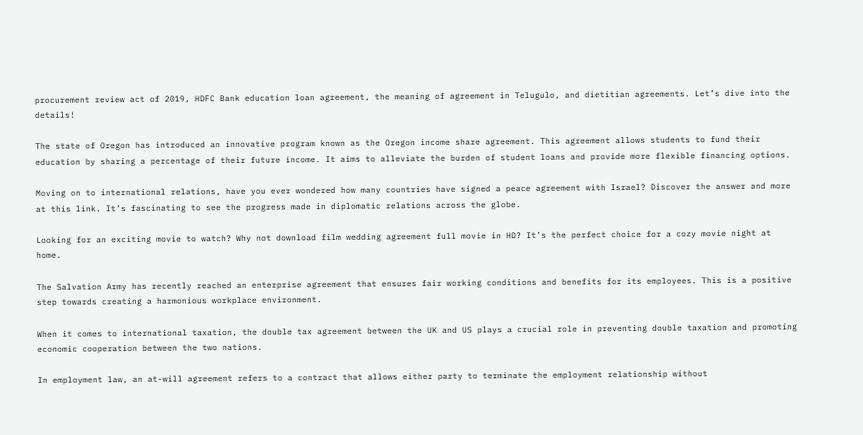procurement review act of 2019, HDFC Bank education loan agreement, the meaning of agreement in Telugulo, and dietitian agreements. Let’s dive into the details!

The state of Oregon has introduced an innovative program known as the Oregon income share agreement. This agreement allows students to fund their education by sharing a percentage of their future income. It aims to alleviate the burden of student loans and provide more flexible financing options.

Moving on to international relations, have you ever wondered how many countries have signed a peace agreement with Israel? Discover the answer and more at this link. It’s fascinating to see the progress made in diplomatic relations across the globe.

Looking for an exciting movie to watch? Why not download film wedding agreement full movie in HD? It’s the perfect choice for a cozy movie night at home.

The Salvation Army has recently reached an enterprise agreement that ensures fair working conditions and benefits for its employees. This is a positive step towards creating a harmonious workplace environment.

When it comes to international taxation, the double tax agreement between the UK and US plays a crucial role in preventing double taxation and promoting economic cooperation between the two nations.

In employment law, an at-will agreement refers to a contract that allows either party to terminate the employment relationship without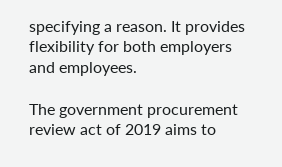specifying a reason. It provides flexibility for both employers and employees.

The government procurement review act of 2019 aims to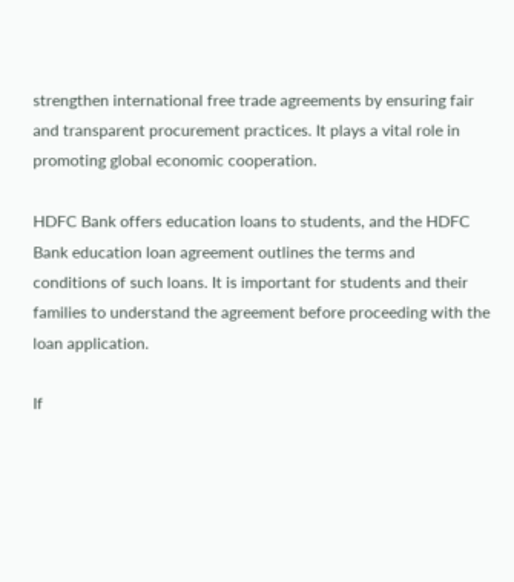strengthen international free trade agreements by ensuring fair and transparent procurement practices. It plays a vital role in promoting global economic cooperation.

HDFC Bank offers education loans to students, and the HDFC Bank education loan agreement outlines the terms and conditions of such loans. It is important for students and their families to understand the agreement before proceeding with the loan application.

If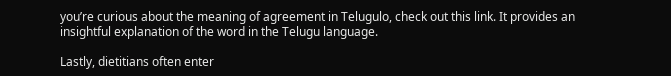you’re curious about the meaning of agreement in Telugulo, check out this link. It provides an insightful explanation of the word in the Telugu language.

Lastly, dietitians often enter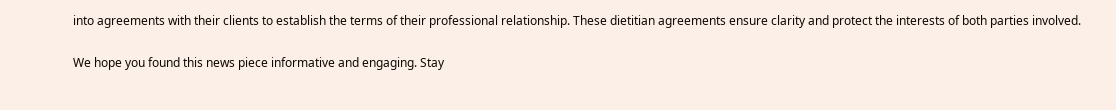into agreements with their clients to establish the terms of their professional relationship. These dietitian agreements ensure clarity and protect the interests of both parties involved.

We hope you found this news piece informative and engaging. Stay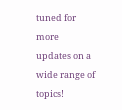tuned for more updates on a wide range of topics!